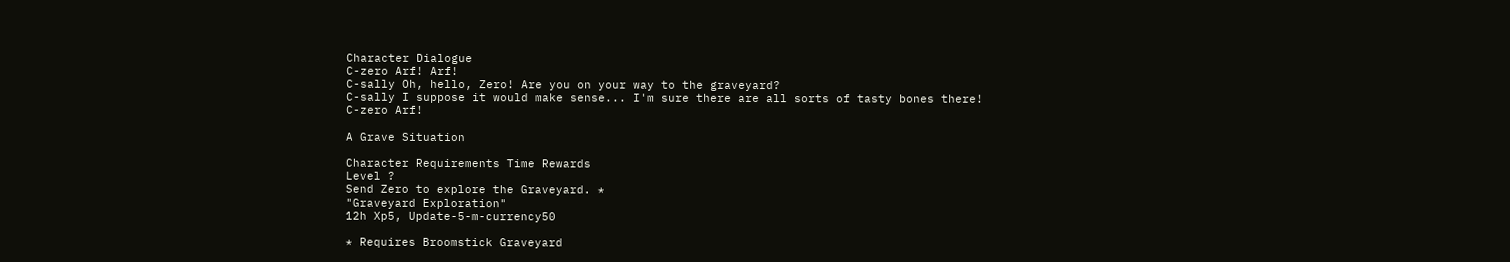Character Dialogue
C-zero Arf! Arf!
C-sally Oh, hello, Zero! Are you on your way to the graveyard?
C-sally I suppose it would make sense... I'm sure there are all sorts of tasty bones there!
C-zero Arf!

A Grave Situation

Character Requirements Time Rewards
Level ?
Send Zero to explore the Graveyard. *
"Graveyard Exploration"
12h Xp5, Update-5-m-currency50

* Requires Broomstick Graveyard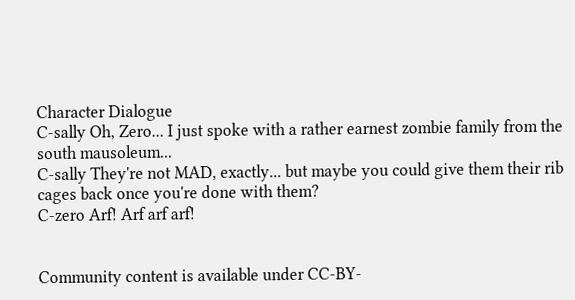Character Dialogue
C-sally Oh, Zero... I just spoke with a rather earnest zombie family from the south mausoleum...
C-sally They're not MAD, exactly... but maybe you could give them their rib cages back once you're done with them?
C-zero Arf! Arf arf arf!


Community content is available under CC-BY-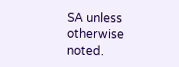SA unless otherwise noted.